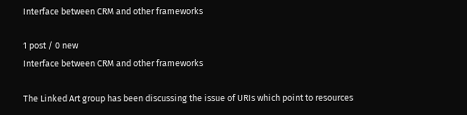Interface between CRM and other frameworks

1 post / 0 new
Interface between CRM and other frameworks

The Linked Art group has been discussing the issue of URIs which point to resources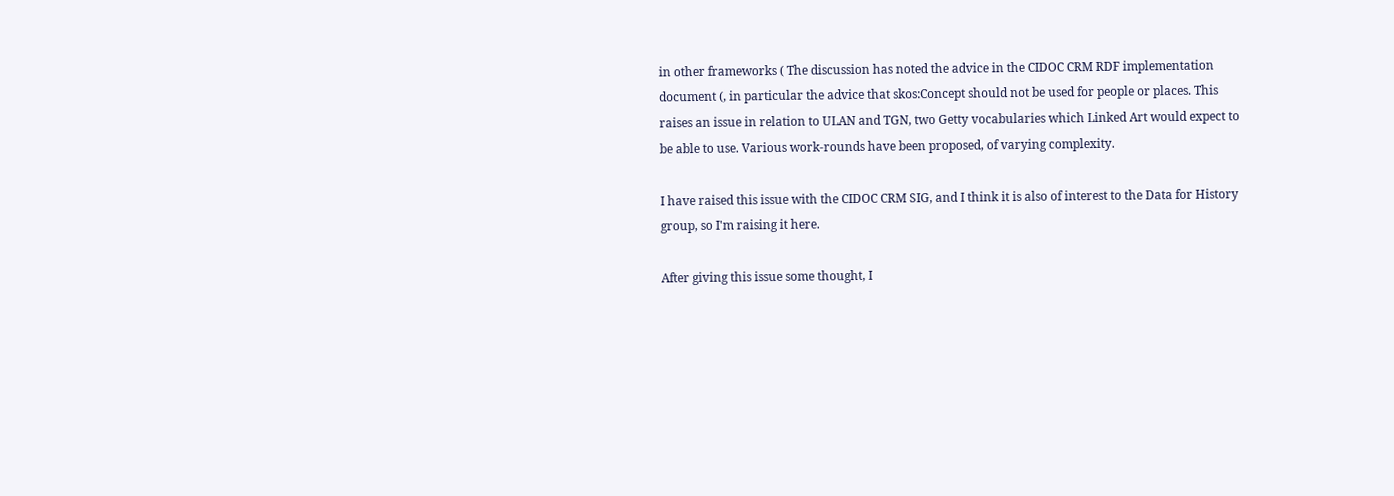in other frameworks ( The discussion has noted the advice in the CIDOC CRM RDF implementation document (, in particular the advice that skos:Concept should not be used for people or places. This raises an issue in relation to ULAN and TGN, two Getty vocabularies which Linked Art would expect to be able to use. Various work-rounds have been proposed, of varying complexity.

I have raised this issue with the CIDOC CRM SIG, and I think it is also of interest to the Data for History group, so I'm raising it here.

After giving this issue some thought, I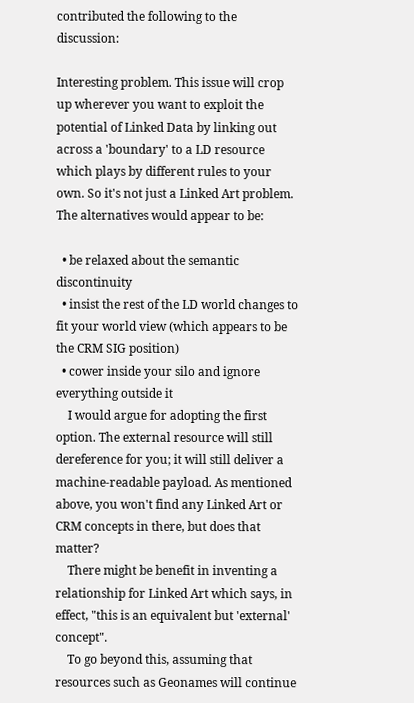contributed the following to the discussion:

Interesting problem. This issue will crop up wherever you want to exploit the potential of Linked Data by linking out across a 'boundary' to a LD resource which plays by different rules to your own. So it's not just a Linked Art problem. The alternatives would appear to be:

  • be relaxed about the semantic discontinuity
  • insist the rest of the LD world changes to fit your world view (which appears to be the CRM SIG position)
  • cower inside your silo and ignore everything outside it
    I would argue for adopting the first option. The external resource will still dereference for you; it will still deliver a machine-readable payload. As mentioned above, you won't find any Linked Art or CRM concepts in there, but does that matter?
    There might be benefit in inventing a relationship for Linked Art which says, in effect, "this is an equivalent but 'external' concept".
    To go beyond this, assuming that resources such as Geonames will continue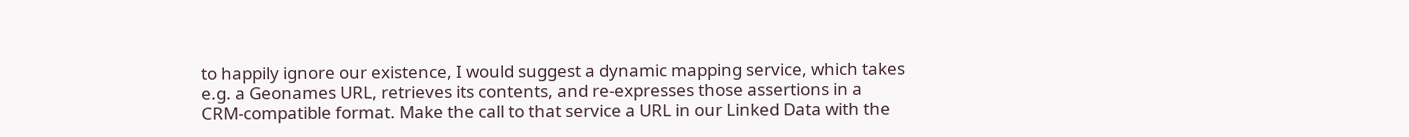to happily ignore our existence, I would suggest a dynamic mapping service, which takes e.g. a Geonames URL, retrieves its contents, and re-expresses those assertions in a CRM-compatible format. Make the call to that service a URL in our Linked Data with the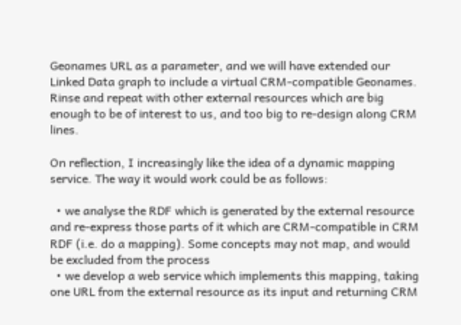Geonames URL as a parameter, and we will have extended our Linked Data graph to include a virtual CRM-compatible Geonames. Rinse and repeat with other external resources which are big enough to be of interest to us, and too big to re-design along CRM lines.

On reflection, I increasingly like the idea of a dynamic mapping service. The way it would work could be as follows:

  • we analyse the RDF which is generated by the external resource and re-express those parts of it which are CRM-compatible in CRM RDF (i.e. do a mapping). Some concepts may not map, and would be excluded from the process
  • we develop a web service which implements this mapping, taking one URL from the external resource as its input and returning CRM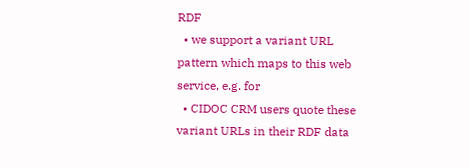RDF
  • we support a variant URL pattern which maps to this web service, e.g. for
  • CIDOC CRM users quote these variant URLs in their RDF data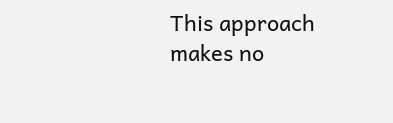This approach makes no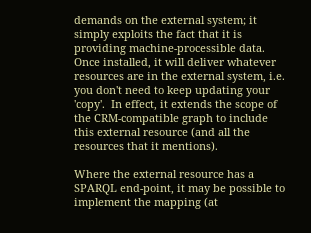demands on the external system; it simply exploits the fact that it is providing machine-processible data.  Once installed, it will deliver whatever resources are in the external system, i.e. you don't need to keep updating your 'copy'.  In effect, it extends the scope of the CRM-compatible graph to include this external resource (and all the resources that it mentions).

Where the external resource has a SPARQL end-point, it may be possible to implement the mapping (at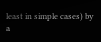least in simple cases) by a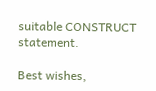suitable CONSTRUCT statement.

Best wishes,